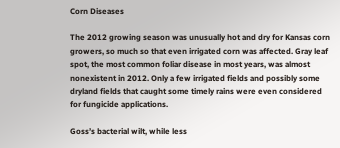Corn Diseases

The 2012 growing season was unusually hot and dry for Kansas corn growers, so much so that even irrigated corn was affected. Gray leaf spot, the most common foliar disease in most years, was almost nonexistent in 2012. Only a few irrigated fields and possibly some dryland fields that caught some timely rains were even considered for fungicide applications.

Goss’s bacterial wilt, while less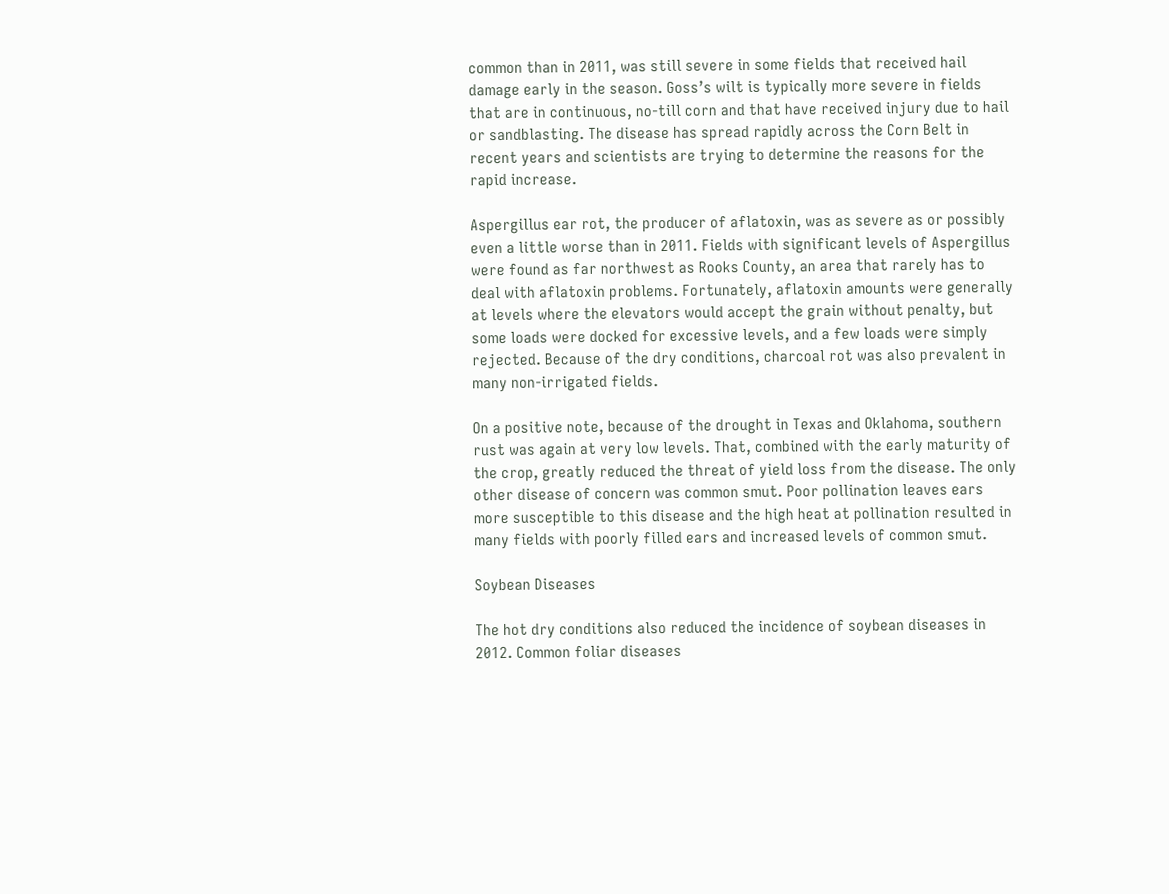common than in 2011, was still severe in some fields that received hail damage early in the season. Goss’s wilt is typically more severe in fields that are in continuous, no-till corn and that have received injury due to hail or sandblasting. The disease has spread rapidly across the Corn Belt in recent years and scientists are trying to determine the reasons for the rapid increase.

Aspergillus ear rot, the producer of aflatoxin, was as severe as or possibly even a little worse than in 2011. Fields with significant levels of Aspergillus were found as far northwest as Rooks County, an area that rarely has to deal with aflatoxin problems. Fortunately, aflatoxin amounts were generally at levels where the elevators would accept the grain without penalty, but some loads were docked for excessive levels, and a few loads were simply rejected. Because of the dry conditions, charcoal rot was also prevalent in many non-irrigated fields.

On a positive note, because of the drought in Texas and Oklahoma, southern rust was again at very low levels. That, combined with the early maturity of the crop, greatly reduced the threat of yield loss from the disease. The only other disease of concern was common smut. Poor pollination leaves ears more susceptible to this disease and the high heat at pollination resulted in many fields with poorly filled ears and increased levels of common smut.

Soybean Diseases

The hot dry conditions also reduced the incidence of soybean diseases in 2012. Common foliar diseases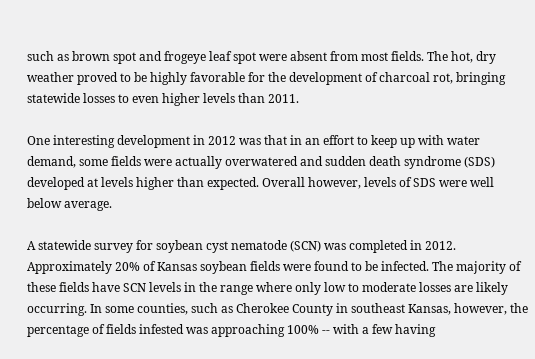such as brown spot and frogeye leaf spot were absent from most fields. The hot, dry weather proved to be highly favorable for the development of charcoal rot, bringing statewide losses to even higher levels than 2011.

One interesting development in 2012 was that in an effort to keep up with water demand, some fields were actually overwatered and sudden death syndrome (SDS) developed at levels higher than expected. Overall however, levels of SDS were well below average.

A statewide survey for soybean cyst nematode (SCN) was completed in 2012. Approximately 20% of Kansas soybean fields were found to be infected. The majority of these fields have SCN levels in the range where only low to moderate losses are likely occurring. In some counties, such as Cherokee County in southeast Kansas, however, the percentage of fields infested was approaching 100% -- with a few having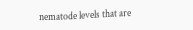nematode levels that are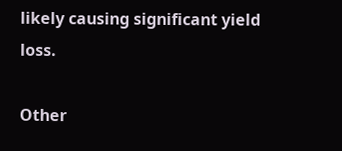likely causing significant yield loss.

Other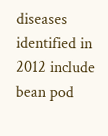diseases identified in 2012 include bean pod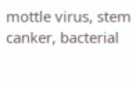mottle virus, stem canker, bacterial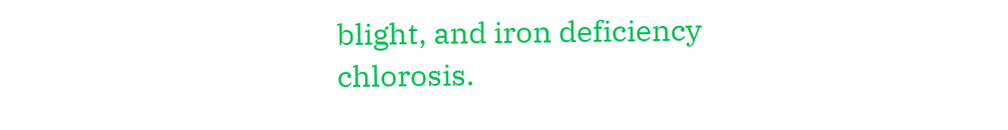blight, and iron deficiency chlorosis.